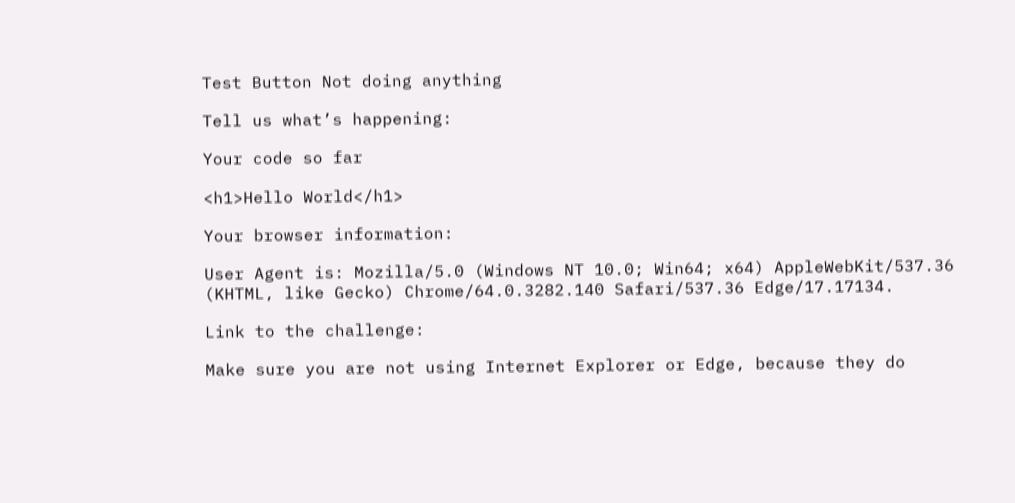Test Button Not doing anything

Tell us what’s happening:

Your code so far

<h1>Hello World</h1>

Your browser information:

User Agent is: Mozilla/5.0 (Windows NT 10.0; Win64; x64) AppleWebKit/537.36 (KHTML, like Gecko) Chrome/64.0.3282.140 Safari/537.36 Edge/17.17134.

Link to the challenge:

Make sure you are not using Internet Explorer or Edge, because they do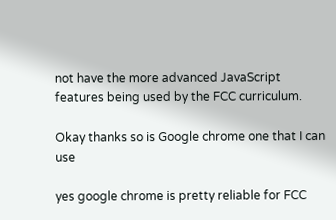not have the more advanced JavaScript features being used by the FCC curriculum.

Okay thanks so is Google chrome one that I can use

yes google chrome is pretty reliable for FCC